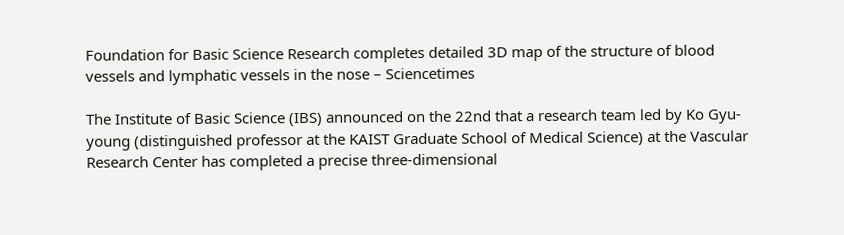Foundation for Basic Science Research completes detailed 3D map of the structure of blood vessels and lymphatic vessels in the nose – Sciencetimes

The Institute of Basic Science (IBS) announced on the 22nd that a research team led by Ko Gyu-young (distinguished professor at the KAIST Graduate School of Medical Science) at the Vascular Research Center has completed a precise three-dimensional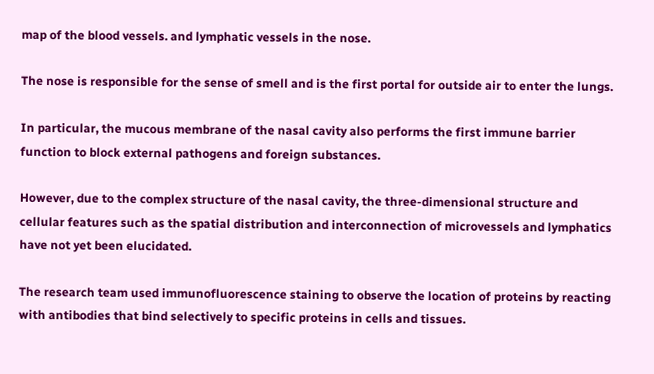map of the blood vessels. and lymphatic vessels in the nose.

The nose is responsible for the sense of smell and is the first portal for outside air to enter the lungs.

In particular, the mucous membrane of the nasal cavity also performs the first immune barrier function to block external pathogens and foreign substances.

However, due to the complex structure of the nasal cavity, the three-dimensional structure and cellular features such as the spatial distribution and interconnection of microvessels and lymphatics have not yet been elucidated.

The research team used immunofluorescence staining to observe the location of proteins by reacting with antibodies that bind selectively to specific proteins in cells and tissues.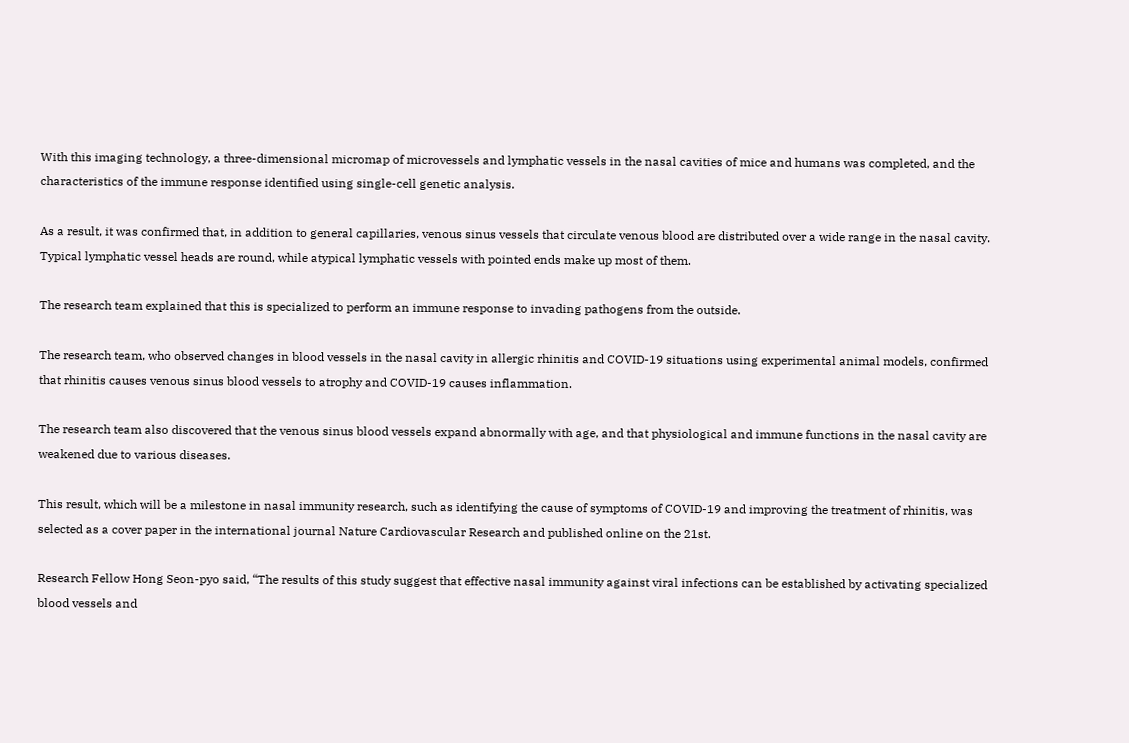With this imaging technology, a three-dimensional micromap of microvessels and lymphatic vessels in the nasal cavities of mice and humans was completed, and the characteristics of the immune response identified using single-cell genetic analysis.

As a result, it was confirmed that, in addition to general capillaries, venous sinus vessels that circulate venous blood are distributed over a wide range in the nasal cavity. Typical lymphatic vessel heads are round, while atypical lymphatic vessels with pointed ends make up most of them.

The research team explained that this is specialized to perform an immune response to invading pathogens from the outside.

The research team, who observed changes in blood vessels in the nasal cavity in allergic rhinitis and COVID-19 situations using experimental animal models, confirmed that rhinitis causes venous sinus blood vessels to atrophy and COVID-19 causes inflammation.

The research team also discovered that the venous sinus blood vessels expand abnormally with age, and that physiological and immune functions in the nasal cavity are weakened due to various diseases.

This result, which will be a milestone in nasal immunity research, such as identifying the cause of symptoms of COVID-19 and improving the treatment of rhinitis, was selected as a cover paper in the international journal Nature Cardiovascular Research and published online on the 21st.

Research Fellow Hong Seon-pyo said, “The results of this study suggest that effective nasal immunity against viral infections can be established by activating specialized blood vessels and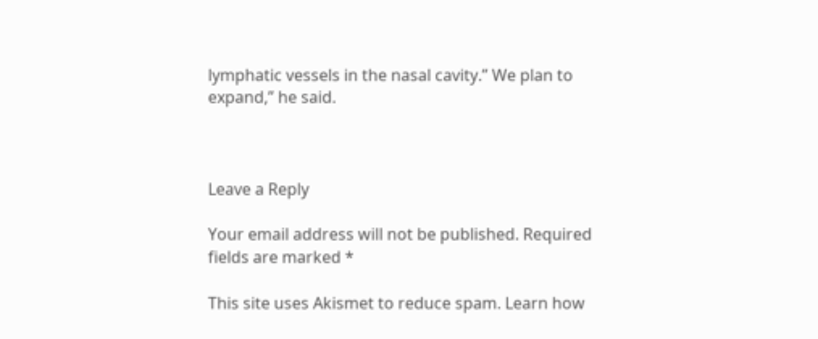lymphatic vessels in the nasal cavity.” We plan to expand,” he said.



Leave a Reply

Your email address will not be published. Required fields are marked *

This site uses Akismet to reduce spam. Learn how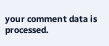your comment data is processed.